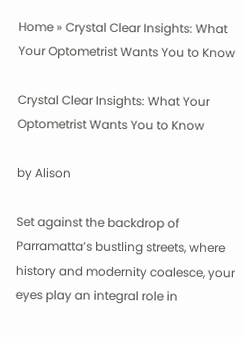Home » Crystal Clear Insights: What Your Optometrist Wants You to Know

Crystal Clear Insights: What Your Optometrist Wants You to Know

by Alison

Set against the backdrop of Parramatta’s bustling streets, where history and modernity coalesce, your eyes play an integral role in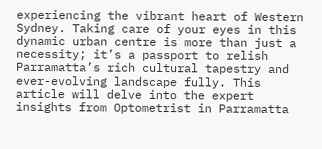experiencing the vibrant heart of Western Sydney. Taking care of your eyes in this dynamic urban centre is more than just a necessity; it’s a passport to relish Parramatta’s rich cultural tapestry and ever-evolving landscape fully. This article will delve into the expert insights from Optometrist in Parramatta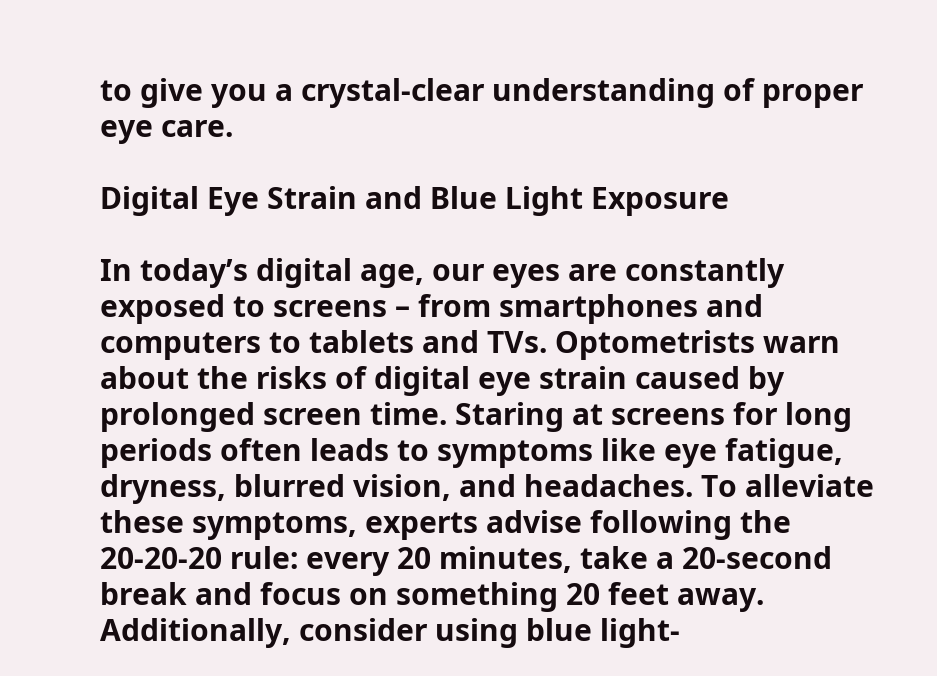to give you a crystal-clear understanding of proper eye care.

Digital Eye Strain and Blue Light Exposure

In today’s digital age, our eyes are constantly exposed to screens – from smartphones and computers to tablets and TVs. Optometrists warn about the risks of digital eye strain caused by prolonged screen time. Staring at screens for long periods often leads to symptoms like eye fatigue, dryness, blurred vision, and headaches. To alleviate these symptoms, experts advise following the 20-20-20 rule: every 20 minutes, take a 20-second break and focus on something 20 feet away. Additionally, consider using blue light-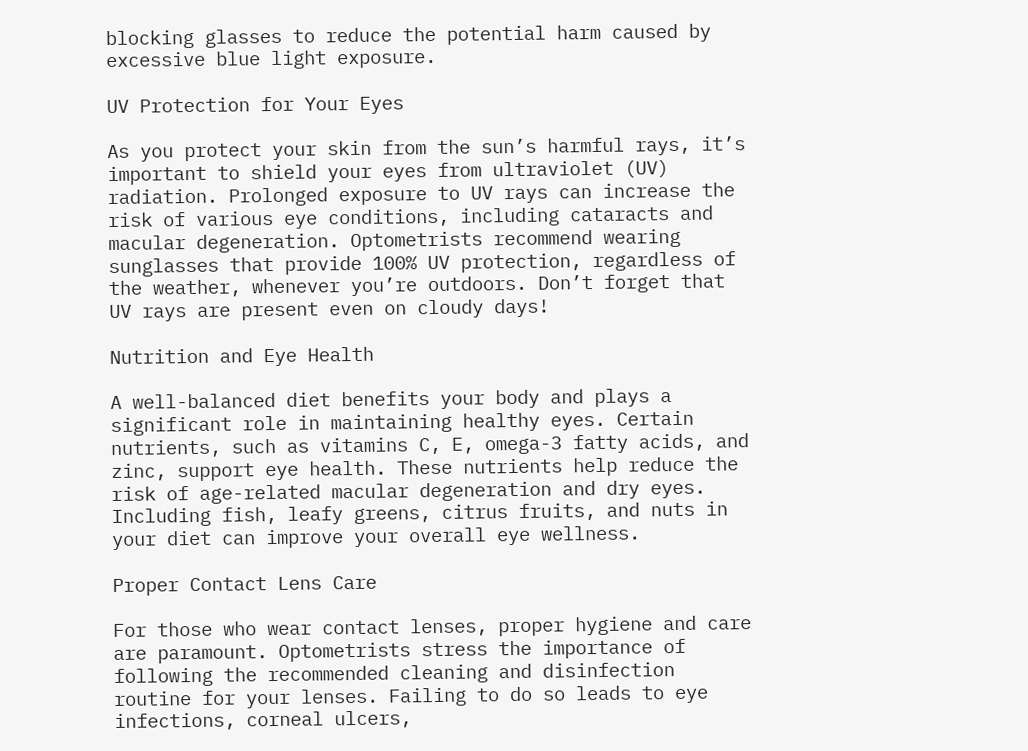blocking glasses to reduce the potential harm caused by excessive blue light exposure.

UV Protection for Your Eyes

As you protect your skin from the sun’s harmful rays, it’s important to shield your eyes from ultraviolet (UV) radiation. Prolonged exposure to UV rays can increase the risk of various eye conditions, including cataracts and macular degeneration. Optometrists recommend wearing sunglasses that provide 100% UV protection, regardless of the weather, whenever you’re outdoors. Don’t forget that UV rays are present even on cloudy days!

Nutrition and Eye Health

A well-balanced diet benefits your body and plays a significant role in maintaining healthy eyes. Certain nutrients, such as vitamins C, E, omega-3 fatty acids, and zinc, support eye health. These nutrients help reduce the risk of age-related macular degeneration and dry eyes. Including fish, leafy greens, citrus fruits, and nuts in your diet can improve your overall eye wellness.

Proper Contact Lens Care

For those who wear contact lenses, proper hygiene and care are paramount. Optometrists stress the importance of following the recommended cleaning and disinfection routine for your lenses. Failing to do so leads to eye infections, corneal ulcers,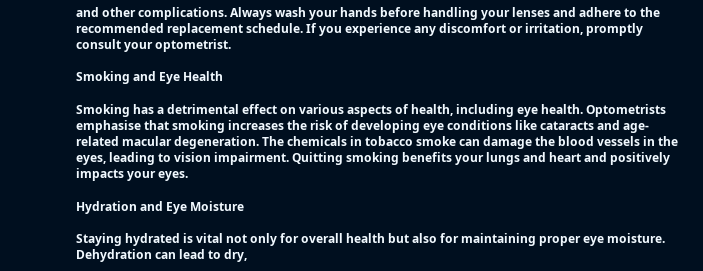and other complications. Always wash your hands before handling your lenses and adhere to the recommended replacement schedule. If you experience any discomfort or irritation, promptly consult your optometrist.

Smoking and Eye Health

Smoking has a detrimental effect on various aspects of health, including eye health. Optometrists emphasise that smoking increases the risk of developing eye conditions like cataracts and age-related macular degeneration. The chemicals in tobacco smoke can damage the blood vessels in the eyes, leading to vision impairment. Quitting smoking benefits your lungs and heart and positively impacts your eyes.

Hydration and Eye Moisture

Staying hydrated is vital not only for overall health but also for maintaining proper eye moisture. Dehydration can lead to dry,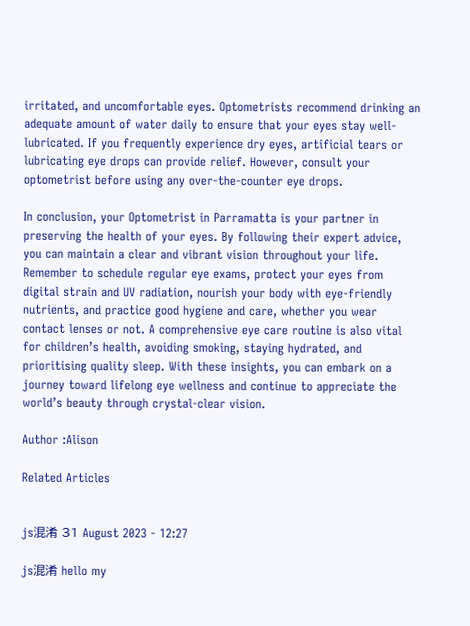irritated, and uncomfortable eyes. Optometrists recommend drinking an adequate amount of water daily to ensure that your eyes stay well-lubricated. If you frequently experience dry eyes, artificial tears or lubricating eye drops can provide relief. However, consult your optometrist before using any over-the-counter eye drops.

In conclusion, your Optometrist in Parramatta is your partner in preserving the health of your eyes. By following their expert advice, you can maintain a clear and vibrant vision throughout your life. Remember to schedule regular eye exams, protect your eyes from digital strain and UV radiation, nourish your body with eye-friendly nutrients, and practice good hygiene and care, whether you wear contact lenses or not. A comprehensive eye care routine is also vital for children’s health, avoiding smoking, staying hydrated, and prioritising quality sleep. With these insights, you can embark on a journey toward lifelong eye wellness and continue to appreciate the world’s beauty through crystal-clear vision.

Author :Alison

Related Articles


js混淆 31 August 2023 - 12:27

js混淆 hello my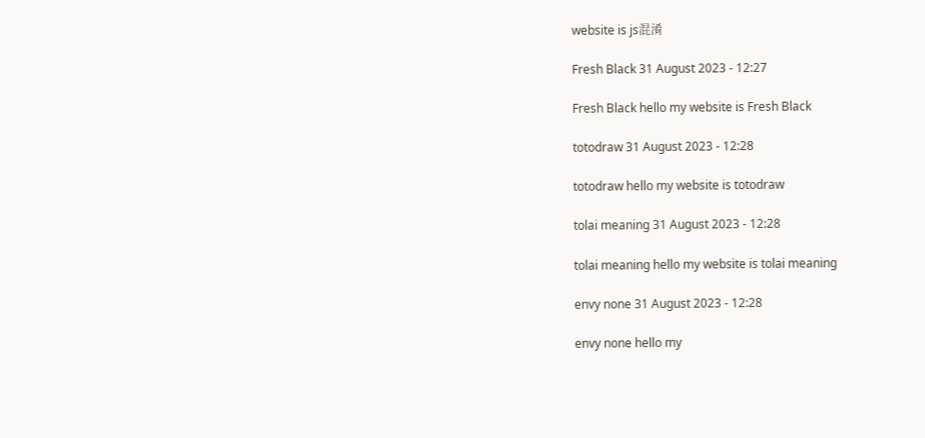website is js混淆

Fresh Black 31 August 2023 - 12:27

Fresh Black hello my website is Fresh Black

totodraw 31 August 2023 - 12:28

totodraw hello my website is totodraw

tolai meaning 31 August 2023 - 12:28

tolai meaning hello my website is tolai meaning

envy none 31 August 2023 - 12:28

envy none hello my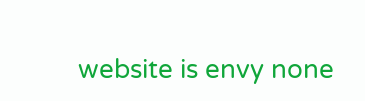website is envy none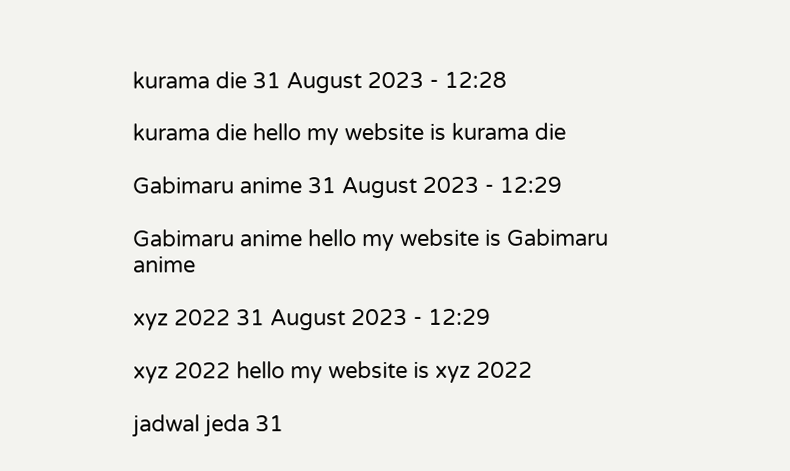kurama die 31 August 2023 - 12:28

kurama die hello my website is kurama die

Gabimaru anime 31 August 2023 - 12:29

Gabimaru anime hello my website is Gabimaru anime

xyz 2022 31 August 2023 - 12:29

xyz 2022 hello my website is xyz 2022

jadwal jeda 31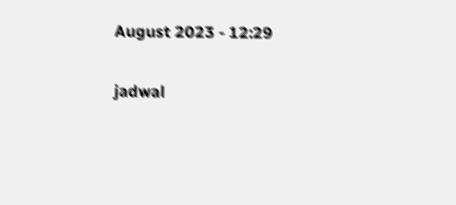August 2023 - 12:29

jadwal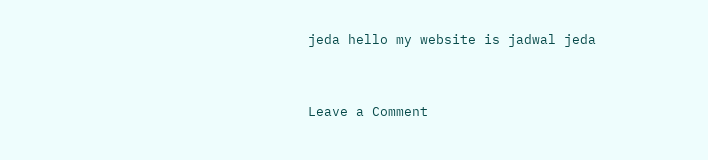jeda hello my website is jadwal jeda


Leave a Comment